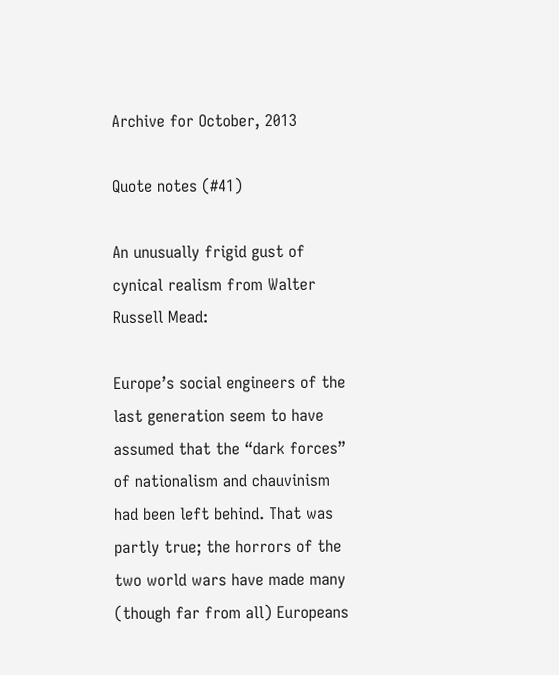Archive for October, 2013

Quote notes (#41)

An unusually frigid gust of cynical realism from Walter Russell Mead:

Europe’s social engineers of the last generation seem to have assumed that the “dark forces” of nationalism and chauvinism had been left behind. That was partly true; the horrors of the two world wars have made many (though far from all) Europeans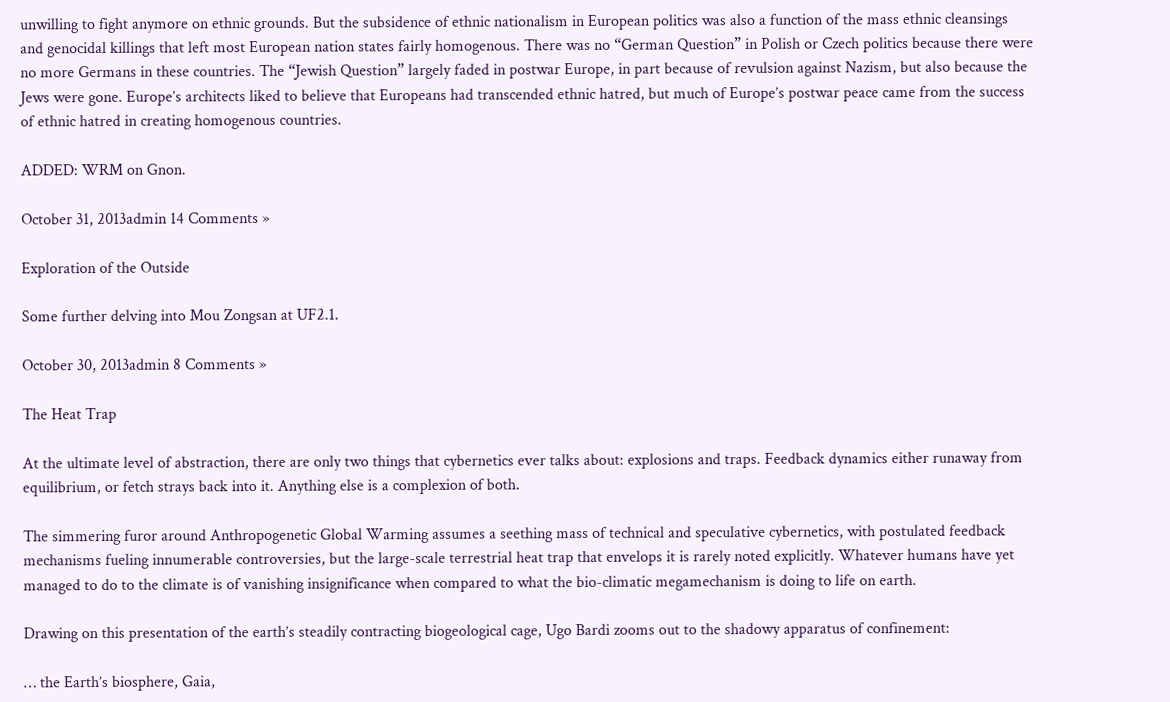unwilling to fight anymore on ethnic grounds. But the subsidence of ethnic nationalism in European politics was also a function of the mass ethnic cleansings and genocidal killings that left most European nation states fairly homogenous. There was no “German Question” in Polish or Czech politics because there were no more Germans in these countries. The “Jewish Question” largely faded in postwar Europe, in part because of revulsion against Nazism, but also because the Jews were gone. Europe’s architects liked to believe that Europeans had transcended ethnic hatred, but much of Europe’s postwar peace came from the success of ethnic hatred in creating homogenous countries.

ADDED: WRM on Gnon.

October 31, 2013admin 14 Comments »

Exploration of the Outside

Some further delving into Mou Zongsan at UF2.1.

October 30, 2013admin 8 Comments »

The Heat Trap

At the ultimate level of abstraction, there are only two things that cybernetics ever talks about: explosions and traps. Feedback dynamics either runaway from equilibrium, or fetch strays back into it. Anything else is a complexion of both.

The simmering furor around Anthropogenetic Global Warming assumes a seething mass of technical and speculative cybernetics, with postulated feedback mechanisms fueling innumerable controversies, but the large-scale terrestrial heat trap that envelops it is rarely noted explicitly. Whatever humans have yet managed to do to the climate is of vanishing insignificance when compared to what the bio-climatic megamechanism is doing to life on earth.

Drawing on this presentation of the earth’s steadily contracting biogeological cage, Ugo Bardi zooms out to the shadowy apparatus of confinement:

… the Earth’s biosphere, Gaia,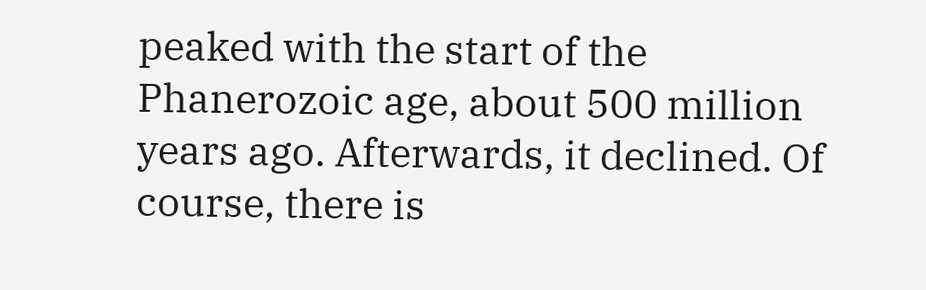peaked with the start of the Phanerozoic age, about 500 million years ago. Afterwards, it declined. Of course, there is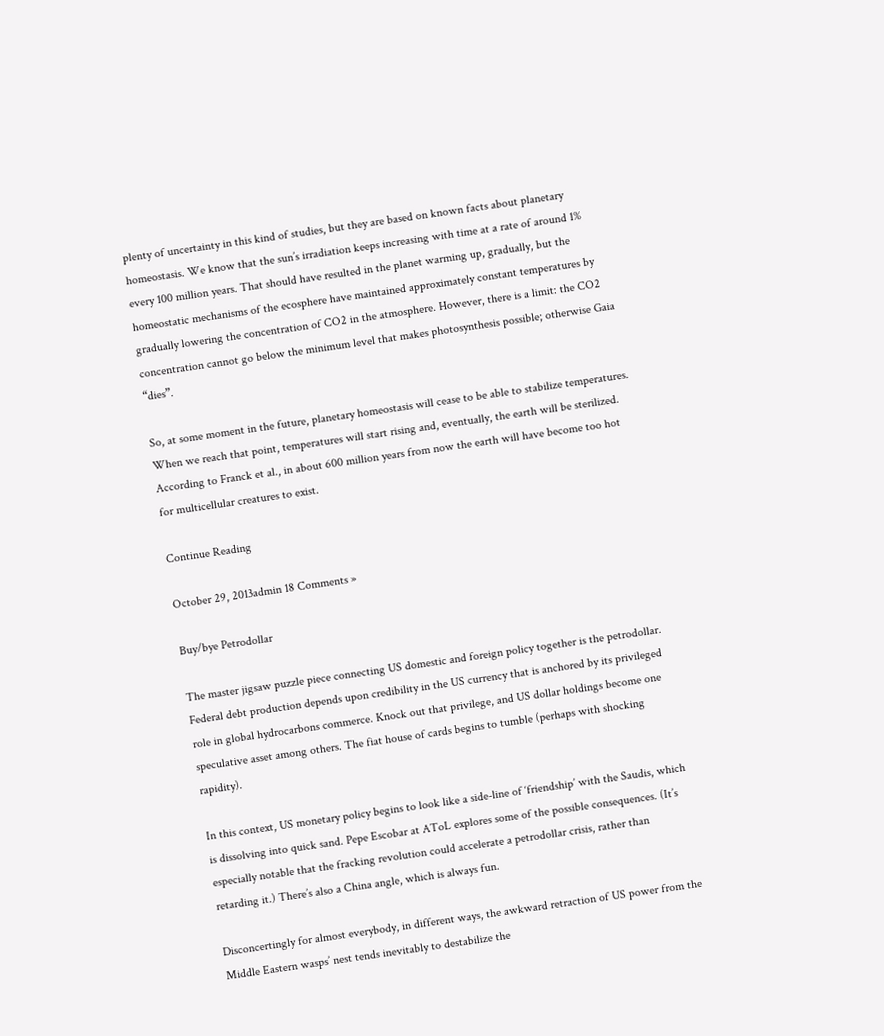plenty of uncertainty in this kind of studies, but they are based on known facts about planetary homeostasis. We know that the sun’s irradiation keeps increasing with time at a rate of around 1% every 100 million years. That should have resulted in the planet warming up, gradually, but the homeostatic mechanisms of the ecosphere have maintained approximately constant temperatures by gradually lowering the concentration of CO2 in the atmosphere. However, there is a limit: the CO2 concentration cannot go below the minimum level that makes photosynthesis possible; otherwise Gaia “dies”.

So, at some moment in the future, planetary homeostasis will cease to be able to stabilize temperatures. When we reach that point, temperatures will start rising and, eventually, the earth will be sterilized. According to Franck et al., in about 600 million years from now the earth will have become too hot for multicellular creatures to exist.

Continue Reading

October 29, 2013admin 18 Comments »

Buy/bye Petrodollar

The master jigsaw puzzle piece connecting US domestic and foreign policy together is the petrodollar. Federal debt production depends upon credibility in the US currency that is anchored by its privileged role in global hydrocarbons commerce. Knock out that privilege, and US dollar holdings become one speculative asset among others. The fiat house of cards begins to tumble (perhaps with shocking rapidity).

In this context, US monetary policy begins to look like a side-line of ‘friendship’ with the Saudis, which is dissolving into quick sand. Pepe Escobar at AToL explores some of the possible consequences. (It’s especially notable that the fracking revolution could accelerate a petrodollar crisis, rather than retarding it.) There’s also a China angle, which is always fun.

Disconcertingly for almost everybody, in different ways, the awkward retraction of US power from the Middle Eastern wasps’ nest tends inevitably to destabilize the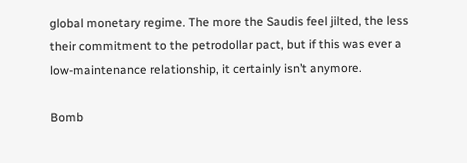global monetary regime. The more the Saudis feel jilted, the less their commitment to the petrodollar pact, but if this was ever a low-maintenance relationship, it certainly isn’t anymore.

Bomb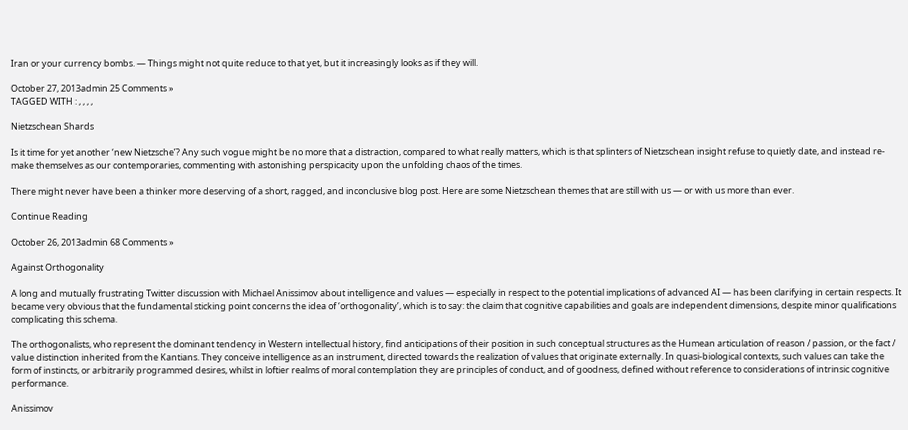Iran or your currency bombs. — Things might not quite reduce to that yet, but it increasingly looks as if they will.

October 27, 2013admin 25 Comments »
TAGGED WITH : , , , ,

Nietzschean Shards

Is it time for yet another ‘new Nietzsche’? Any such vogue might be no more that a distraction, compared to what really matters, which is that splinters of Nietzschean insight refuse to quietly date, and instead re-make themselves as our contemporaries, commenting with astonishing perspicacity upon the unfolding chaos of the times.

There might never have been a thinker more deserving of a short, ragged, and inconclusive blog post. Here are some Nietzschean themes that are still with us — or with us more than ever.

Continue Reading

October 26, 2013admin 68 Comments »

Against Orthogonality

A long and mutually frustrating Twitter discussion with Michael Anissimov about intelligence and values — especially in respect to the potential implications of advanced AI — has been clarifying in certain respects. It became very obvious that the fundamental sticking point concerns the idea of ‘orthogonality’, which is to say: the claim that cognitive capabilities and goals are independent dimensions, despite minor qualifications complicating this schema.

The orthogonalists, who represent the dominant tendency in Western intellectual history, find anticipations of their position in such conceptual structures as the Humean articulation of reason / passion, or the fact / value distinction inherited from the Kantians. They conceive intelligence as an instrument, directed towards the realization of values that originate externally. In quasi-biological contexts, such values can take the form of instincts, or arbitrarily programmed desires, whilst in loftier realms of moral contemplation they are principles of conduct, and of goodness, defined without reference to considerations of intrinsic cognitive performance.

Anissimov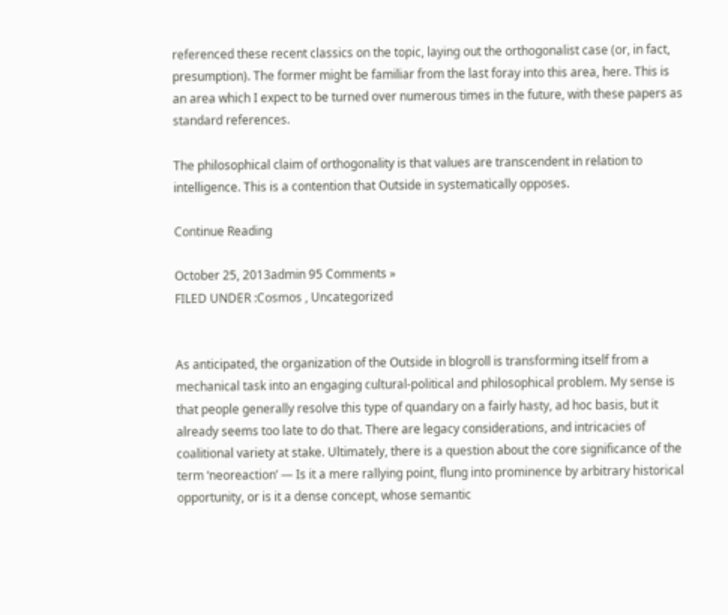referenced these recent classics on the topic, laying out the orthogonalist case (or, in fact, presumption). The former might be familiar from the last foray into this area, here. This is an area which I expect to be turned over numerous times in the future, with these papers as standard references.

The philosophical claim of orthogonality is that values are transcendent in relation to intelligence. This is a contention that Outside in systematically opposes.

Continue Reading

October 25, 2013admin 95 Comments »
FILED UNDER :Cosmos , Uncategorized


As anticipated, the organization of the Outside in blogroll is transforming itself from a mechanical task into an engaging cultural-political and philosophical problem. My sense is that people generally resolve this type of quandary on a fairly hasty, ad hoc basis, but it already seems too late to do that. There are legacy considerations, and intricacies of coalitional variety at stake. Ultimately, there is a question about the core significance of the term ‘neoreaction’ — Is it a mere rallying point, flung into prominence by arbitrary historical opportunity, or is it a dense concept, whose semantic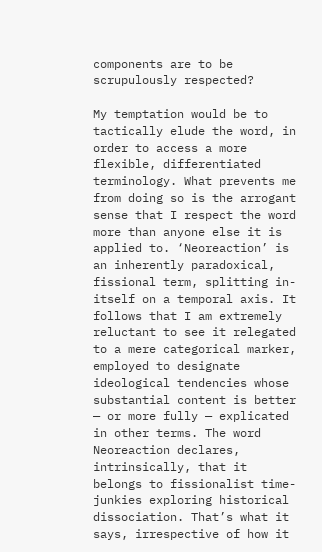components are to be scrupulously respected?

My temptation would be to tactically elude the word, in order to access a more flexible, differentiated terminology. What prevents me from doing so is the arrogant sense that I respect the word more than anyone else it is applied to. ‘Neoreaction’ is an inherently paradoxical, fissional term, splitting in-itself on a temporal axis. It follows that I am extremely reluctant to see it relegated to a mere categorical marker, employed to designate ideological tendencies whose substantial content is better — or more fully — explicated in other terms. The word Neoreaction declares, intrinsically, that it belongs to fissionalist time-junkies exploring historical dissociation. That’s what it says, irrespective of how it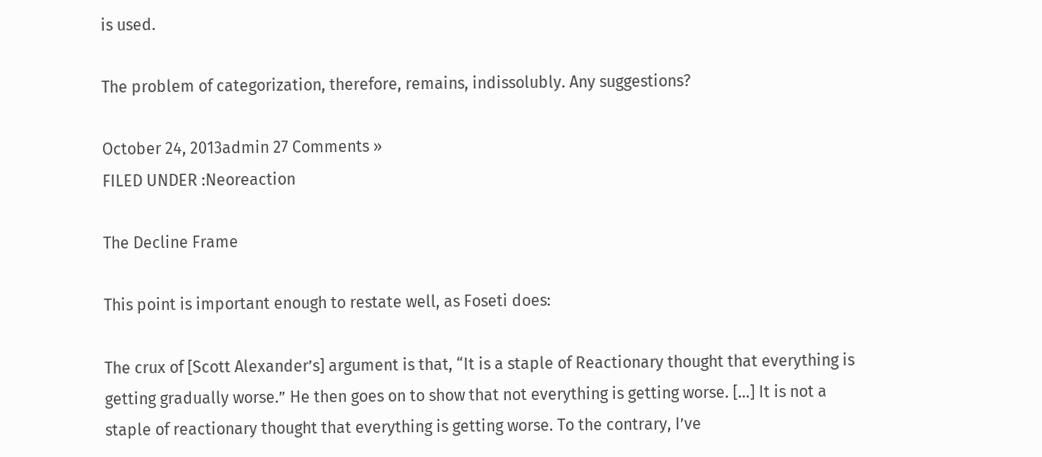is used.

The problem of categorization, therefore, remains, indissolubly. Any suggestions?

October 24, 2013admin 27 Comments »
FILED UNDER :Neoreaction

The Decline Frame

This point is important enough to restate well, as Foseti does:

The crux of [Scott Alexander’s] argument is that, “It is a staple of Reactionary thought that everything is getting gradually worse.” He then goes on to show that not everything is getting worse. […] It is not a staple of reactionary thought that everything is getting worse. To the contrary, I’ve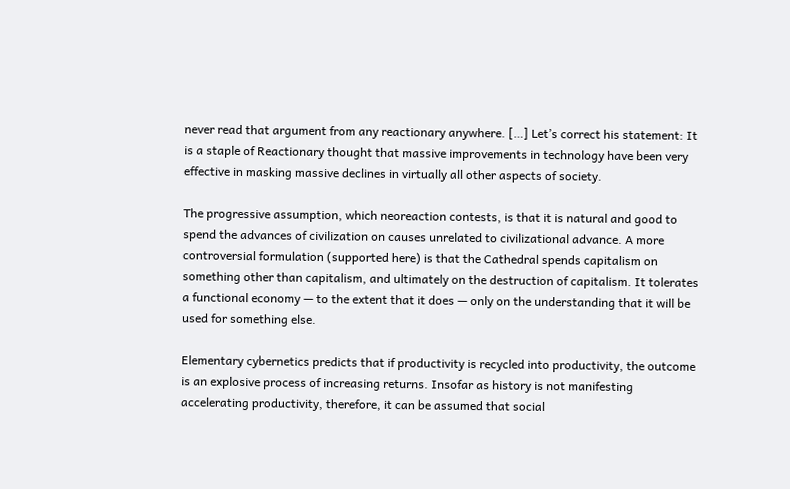never read that argument from any reactionary anywhere. […] Let’s correct his statement: It is a staple of Reactionary thought that massive improvements in technology have been very effective in masking massive declines in virtually all other aspects of society.

The progressive assumption, which neoreaction contests, is that it is natural and good to spend the advances of civilization on causes unrelated to civilizational advance. A more controversial formulation (supported here) is that the Cathedral spends capitalism on something other than capitalism, and ultimately on the destruction of capitalism. It tolerates a functional economy — to the extent that it does — only on the understanding that it will be used for something else.

Elementary cybernetics predicts that if productivity is recycled into productivity, the outcome is an explosive process of increasing returns. Insofar as history is not manifesting accelerating productivity, therefore, it can be assumed that social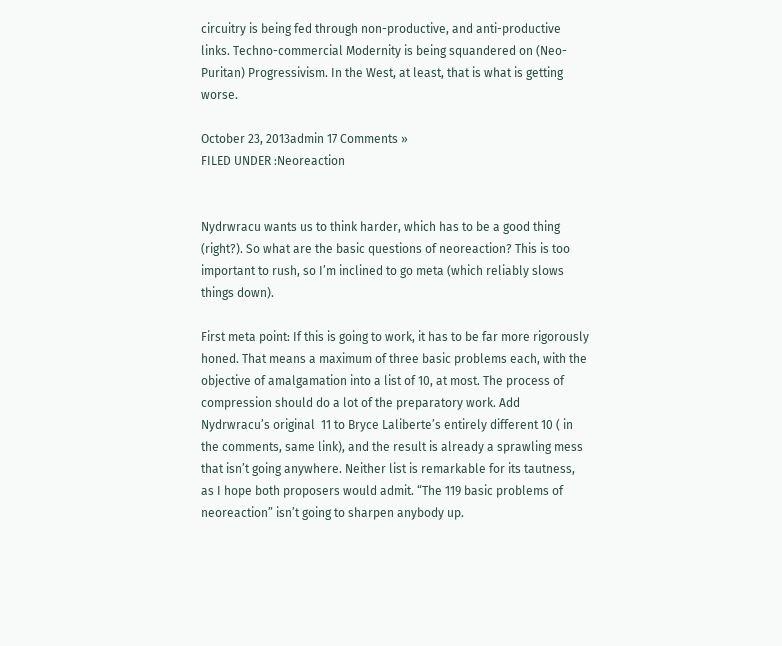circuitry is being fed through non-productive, and anti-productive links. Techno-commercial Modernity is being squandered on (Neo-Puritan) Progressivism. In the West, at least, that is what is getting worse.

October 23, 2013admin 17 Comments »
FILED UNDER :Neoreaction


Nydrwracu wants us to think harder, which has to be a good thing (right?). So what are the basic questions of neoreaction? This is too important to rush, so I’m inclined to go meta (which reliably slows things down).

First meta point: If this is going to work, it has to be far more rigorously honed. That means a maximum of three basic problems each, with the objective of amalgamation into a list of 10, at most. The process of compression should do a lot of the preparatory work. Add Nydrwracu’s original  11 to Bryce Laliberte’s entirely different 10 ( in the comments, same link), and the result is already a sprawling mess that isn’t going anywhere. Neither list is remarkable for its tautness, as I hope both proposers would admit. “The 119 basic problems of neoreaction” isn’t going to sharpen anybody up.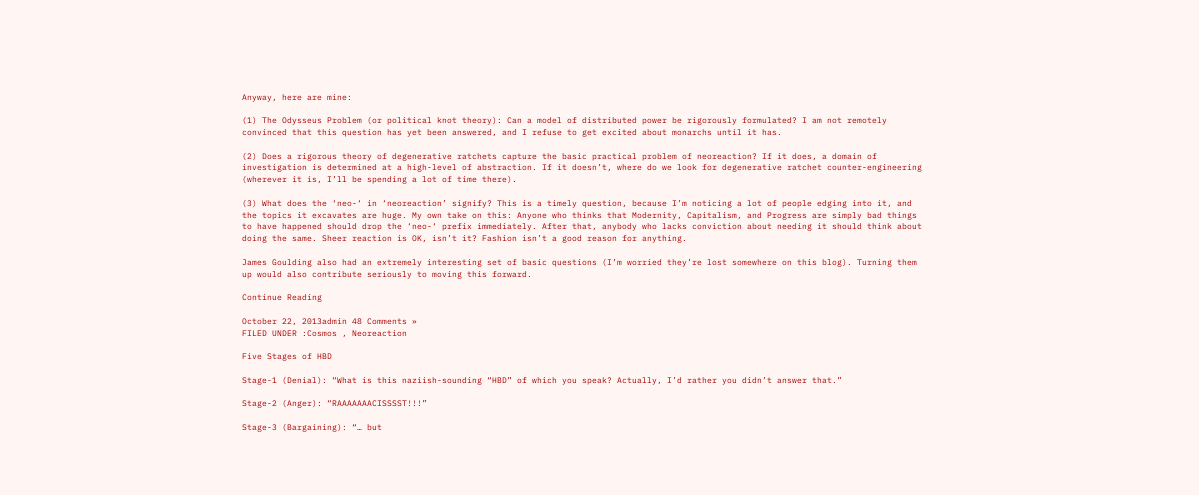Anyway, here are mine:

(1) The Odysseus Problem (or political knot theory): Can a model of distributed power be rigorously formulated? I am not remotely convinced that this question has yet been answered, and I refuse to get excited about monarchs until it has.

(2) Does a rigorous theory of degenerative ratchets capture the basic practical problem of neoreaction? If it does, a domain of investigation is determined at a high-level of abstraction. If it doesn’t, where do we look for degenerative ratchet counter-engineering (wherever it is, I’ll be spending a lot of time there).

(3) What does the ‘neo-‘ in ‘neoreaction’ signify? This is a timely question, because I’m noticing a lot of people edging into it, and the topics it excavates are huge. My own take on this: Anyone who thinks that Modernity, Capitalism, and Progress are simply bad things to have happened should drop the ‘neo-‘ prefix immediately. After that, anybody who lacks conviction about needing it should think about doing the same. Sheer reaction is OK, isn’t it? Fashion isn’t a good reason for anything.

James Goulding also had an extremely interesting set of basic questions (I’m worried they’re lost somewhere on this blog). Turning them up would also contribute seriously to moving this forward.

Continue Reading

October 22, 2013admin 48 Comments »
FILED UNDER :Cosmos , Neoreaction

Five Stages of HBD

Stage-1 (Denial): “What is this naziish-sounding “HBD” of which you speak? Actually, I’d rather you didn’t answer that.”

Stage-2 (Anger): “RAAAAAAACISSSST!!!”

Stage-3 (Bargaining): “… but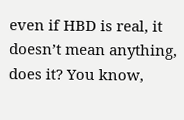even if HBD is real, it doesn’t mean anything, does it? You know,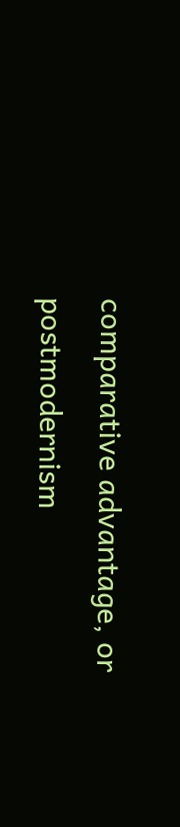comparative advantage, or postmodernism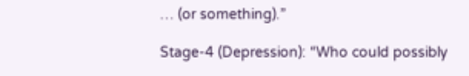… (or something).”

Stage-4 (Depression): “Who could possibly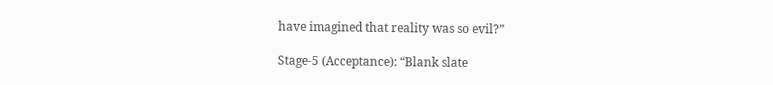have imagined that reality was so evil?”

Stage-5 (Acceptance): “Blank slate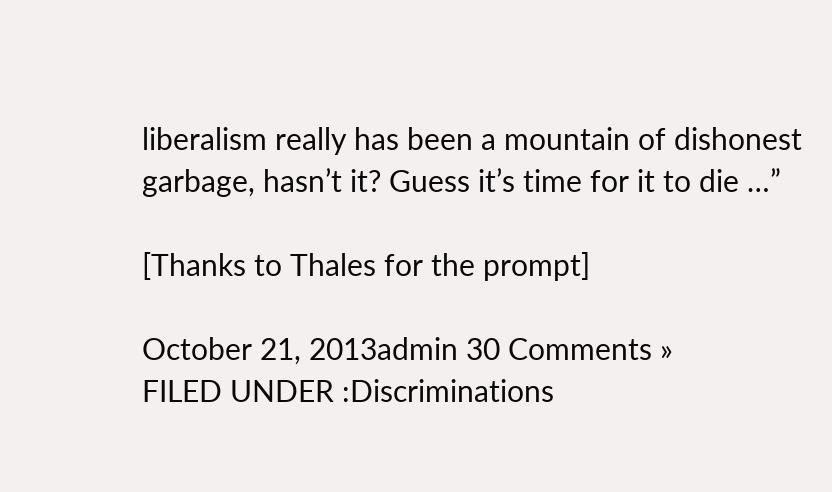liberalism really has been a mountain of dishonest garbage, hasn’t it? Guess it’s time for it to die …”

[Thanks to Thales for the prompt]

October 21, 2013admin 30 Comments »
FILED UNDER :Discriminations